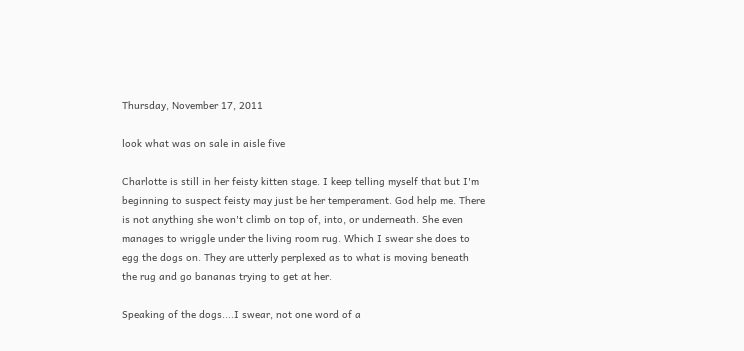Thursday, November 17, 2011

look what was on sale in aisle five

Charlotte is still in her feisty kitten stage. I keep telling myself that but I'm beginning to suspect feisty may just be her temperament. God help me. There is not anything she won't climb on top of, into, or underneath. She even manages to wriggle under the living room rug. Which I swear she does to egg the dogs on. They are utterly perplexed as to what is moving beneath the rug and go bananas trying to get at her.

Speaking of the dogs....I swear, not one word of a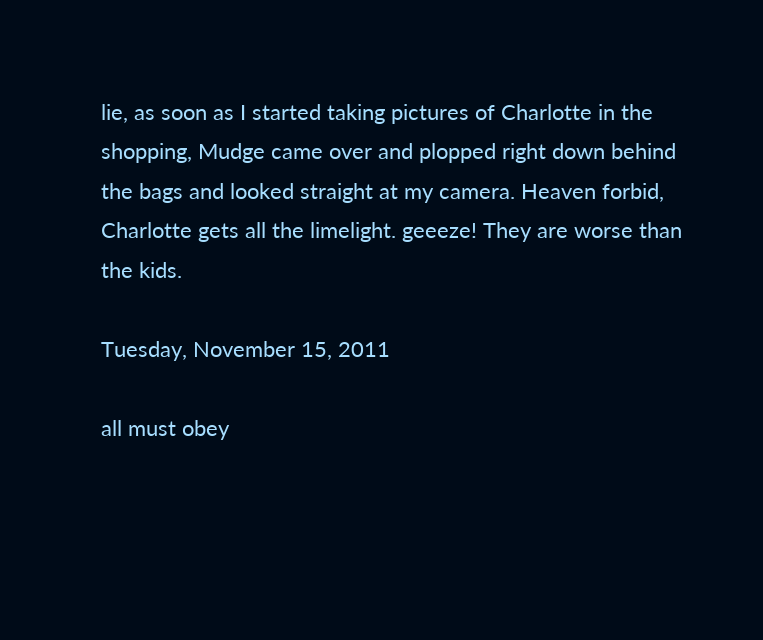lie, as soon as I started taking pictures of Charlotte in the shopping, Mudge came over and plopped right down behind the bags and looked straight at my camera. Heaven forbid, Charlotte gets all the limelight. geeeze! They are worse than the kids.

Tuesday, November 15, 2011

all must obey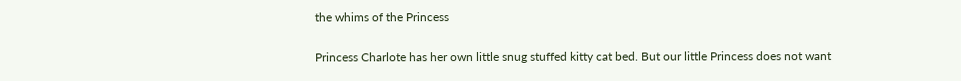the whims of the Princess

Princess Charlote has her own little snug stuffed kitty cat bed. But our little Princess does not want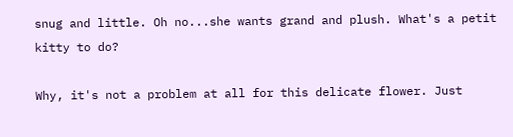snug and little. Oh no...she wants grand and plush. What's a petit kitty to do?

Why, it's not a problem at all for this delicate flower. Just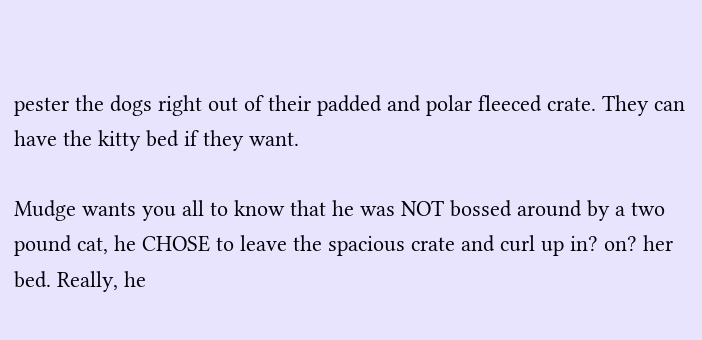pester the dogs right out of their padded and polar fleeced crate. They can have the kitty bed if they want.

Mudge wants you all to know that he was NOT bossed around by a two pound cat, he CHOSE to leave the spacious crate and curl up in? on? her bed. Really, he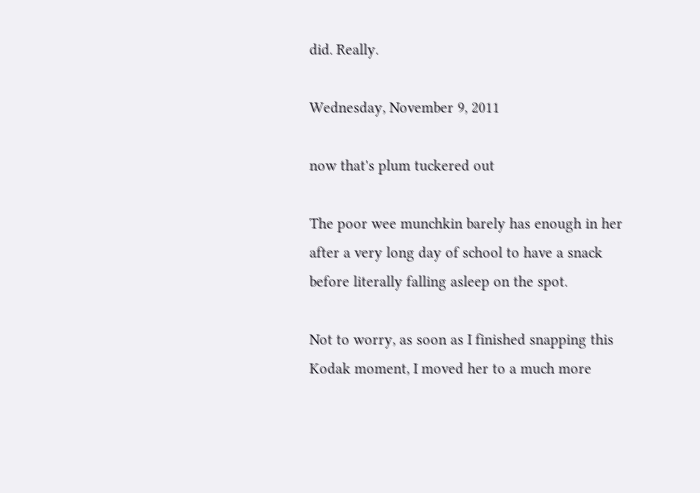did. Really.

Wednesday, November 9, 2011

now that's plum tuckered out

The poor wee munchkin barely has enough in her after a very long day of school to have a snack before literally falling asleep on the spot.

Not to worry, as soon as I finished snapping this Kodak moment, I moved her to a much more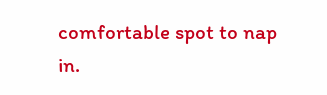comfortable spot to nap in.